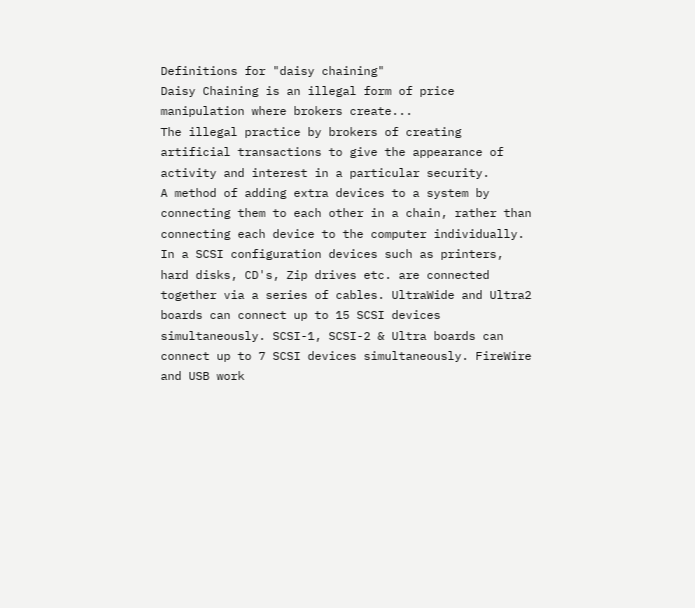Definitions for "daisy chaining"
Daisy Chaining is an illegal form of price manipulation where brokers create...
The illegal practice by brokers of creating artificial transactions to give the appearance of activity and interest in a particular security.
A method of adding extra devices to a system by connecting them to each other in a chain, rather than connecting each device to the computer individually. In a SCSI configuration devices such as printers, hard disks, CD's, Zip drives etc. are connected together via a series of cables. UltraWide and Ultra2 boards can connect up to 15 SCSI devices simultaneously. SCSI-1, SCSI-2 & Ultra boards can connect up to 7 SCSI devices simultaneously. FireWire and USB work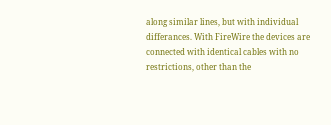along similar lines, but with individual differances. With FireWire the devices are connected with identical cables with no restrictions, other than the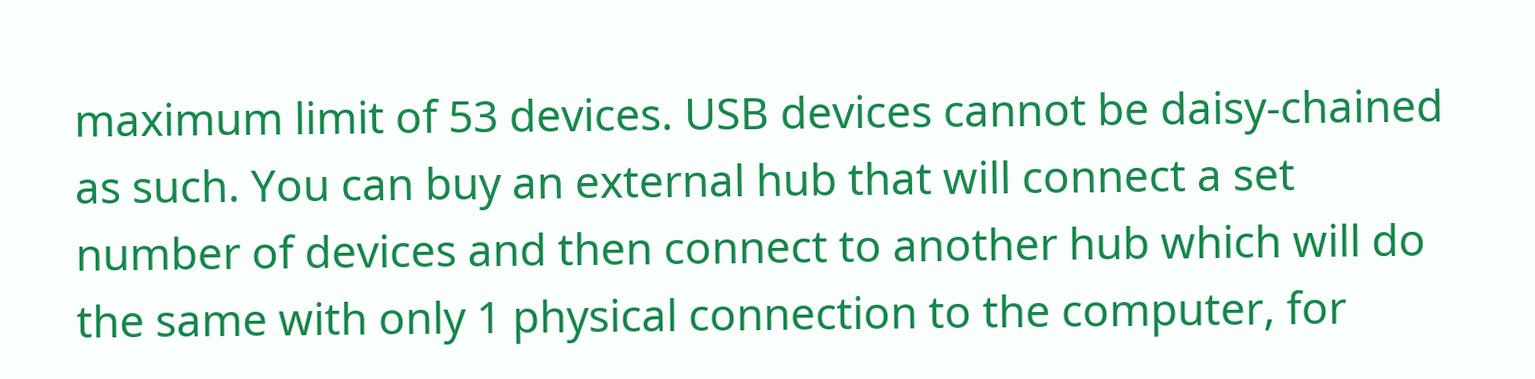maximum limit of 53 devices. USB devices cannot be daisy-chained as such. You can buy an external hub that will connect a set number of devices and then connect to another hub which will do the same with only 1 physical connection to the computer, for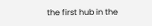the first hub in the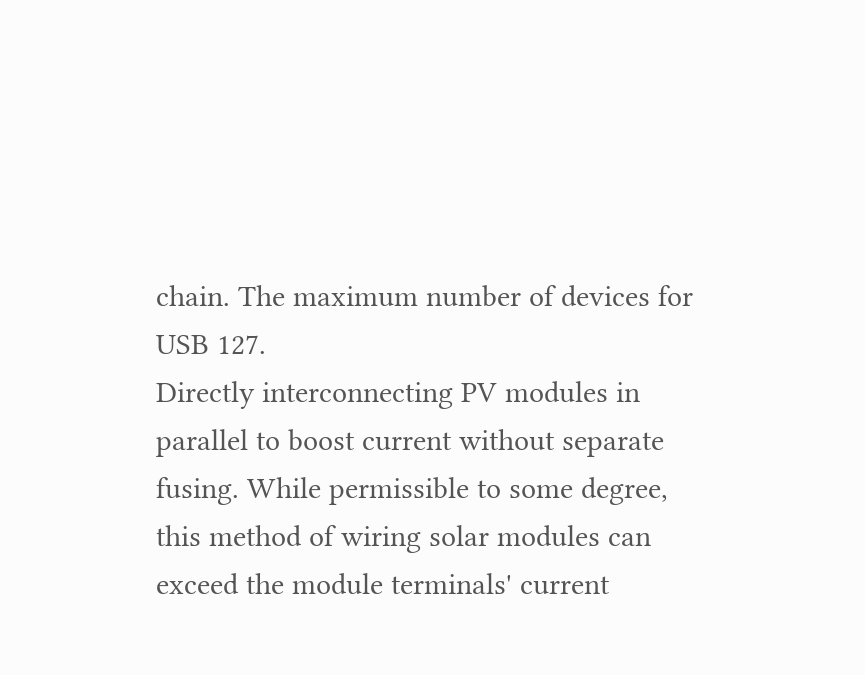chain. The maximum number of devices for USB 127.
Directly interconnecting PV modules in parallel to boost current without separate fusing. While permissible to some degree, this method of wiring solar modules can exceed the module terminals' current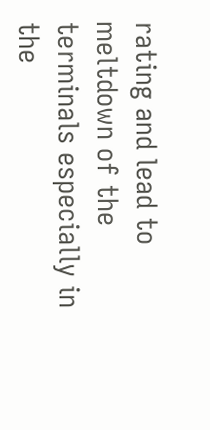rating and lead to meltdown of the terminals especially in the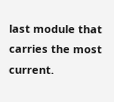last module that carries the most current.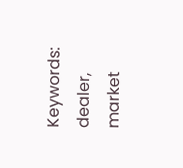Keywords:  dealer, market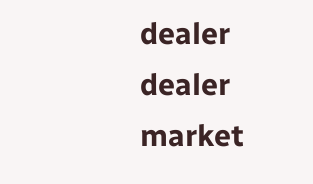dealer dealer market